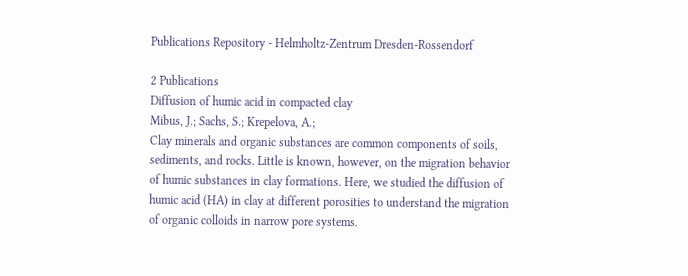Publications Repository - Helmholtz-Zentrum Dresden-Rossendorf

2 Publications
Diffusion of humic acid in compacted clay
Mibus, J.; Sachs, S.; Krepelova, A.;
Clay minerals and organic substances are common components of soils, sediments, and rocks. Little is known, however, on the migration behavior of humic substances in clay formations. Here, we studied the diffusion of humic acid (HA) in clay at different porosities to understand the migration of organic colloids in narrow pore systems.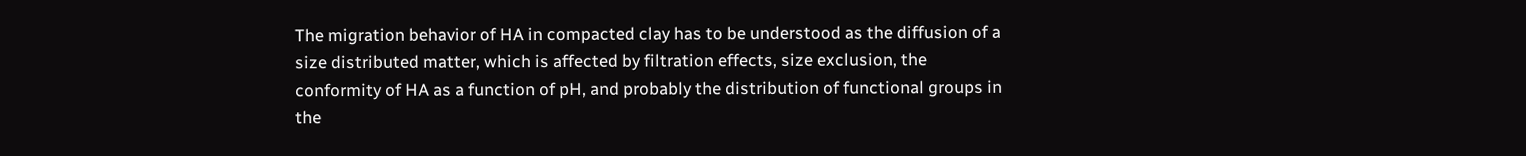The migration behavior of HA in compacted clay has to be understood as the diffusion of a size distributed matter, which is affected by filtration effects, size exclusion, the conformity of HA as a function of pH, and probably the distribution of functional groups in the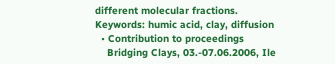different molecular fractions.
Keywords: humic acid, clay, diffusion
  • Contribution to proceedings
    Bridging Clays, 03.-07.06.2006, Ile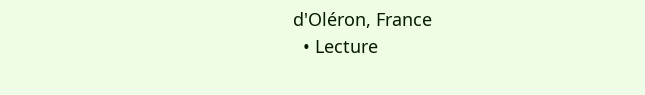d'Oléron, France
  • Lecture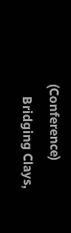(Conference)
    Bridging Clays,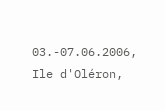03.-07.06.2006, Ile d'Oléron,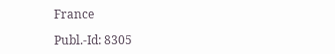France

Publ.-Id: 8305